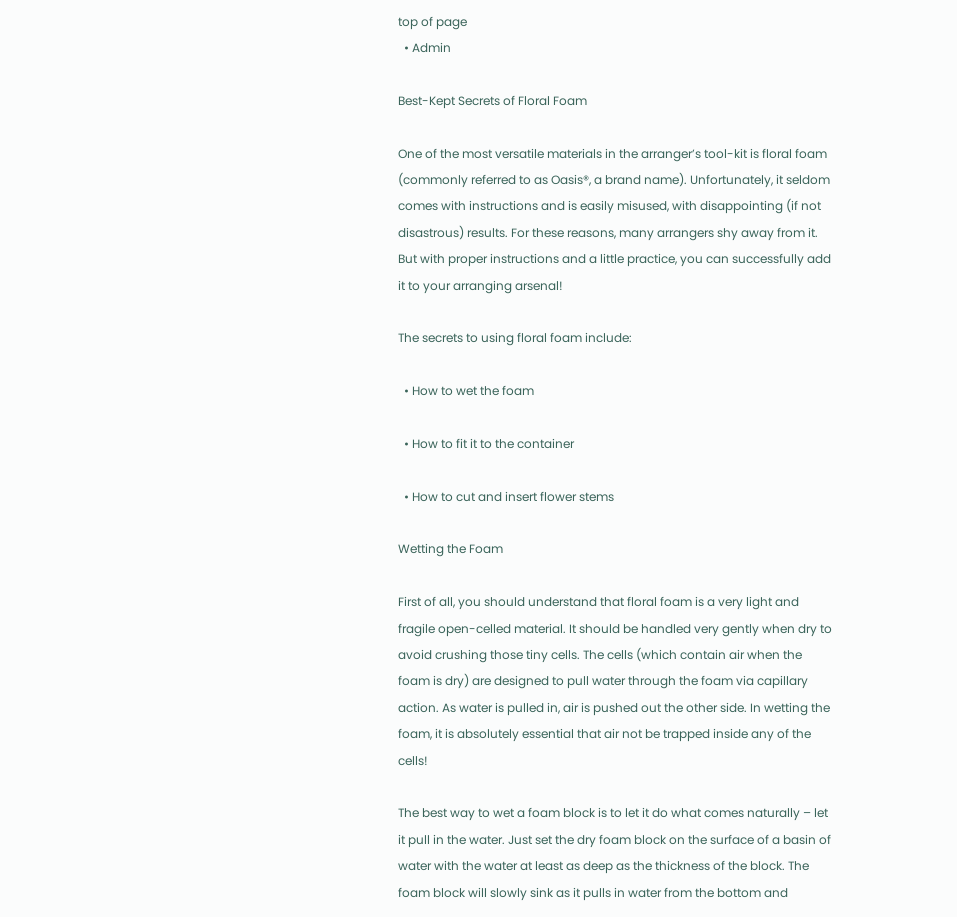top of page
  • Admin

Best-Kept Secrets of Floral Foam

One of the most versatile materials in the arranger’s tool-kit is floral foam (commonly referred to as Oasis®, a brand name). Unfortunately, it seldom comes with instructions and is easily misused, with disappointing (if not disastrous) results. For these reasons, many arrangers shy away from it. But with proper instructions and a little practice, you can successfully add it to your arranging arsenal!

The secrets to using floral foam include:

  • How to wet the foam

  • How to fit it to the container

  • How to cut and insert flower stems

Wetting the Foam

First of all, you should understand that floral foam is a very light and fragile open-celled material. It should be handled very gently when dry to avoid crushing those tiny cells. The cells (which contain air when the foam is dry) are designed to pull water through the foam via capillary action. As water is pulled in, air is pushed out the other side. In wetting the foam, it is absolutely essential that air not be trapped inside any of the cells!

The best way to wet a foam block is to let it do what comes naturally – let it pull in the water. Just set the dry foam block on the surface of a basin of water with the water at least as deep as the thickness of the block. The foam block will slowly sink as it pulls in water from the bottom and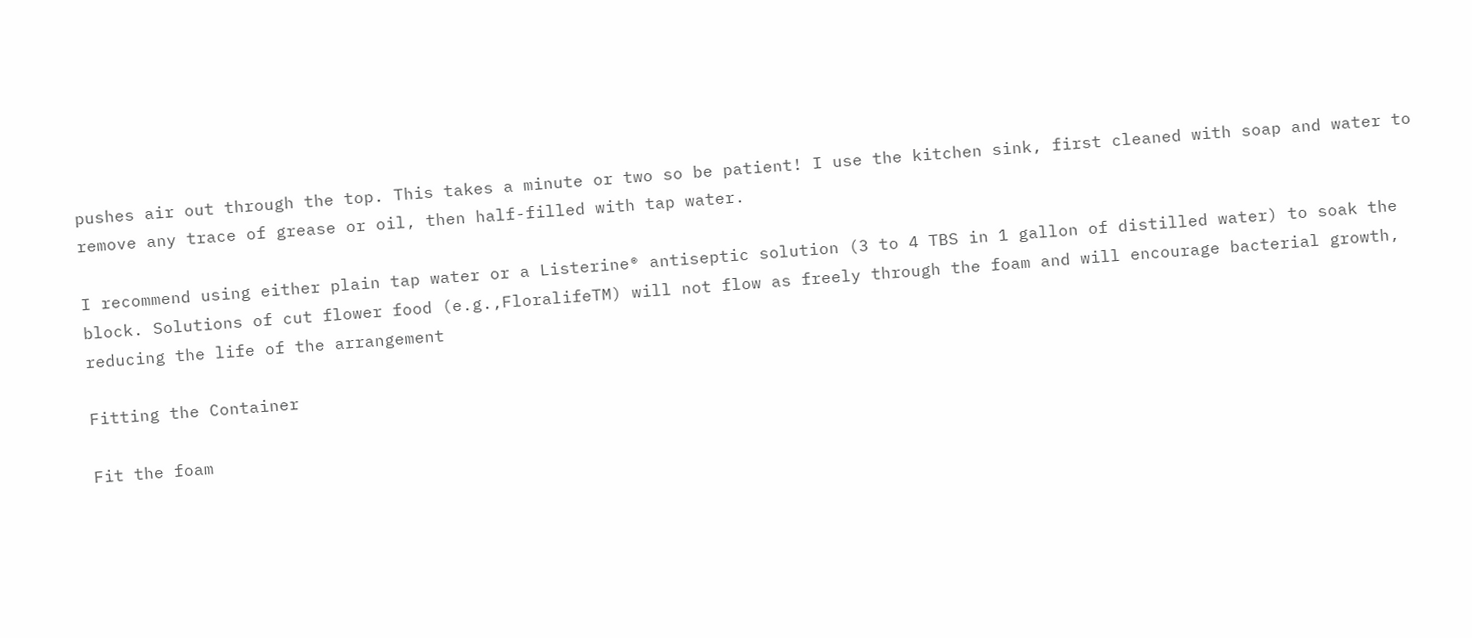pushes air out through the top. This takes a minute or two so be patient! I use the kitchen sink, first cleaned with soap and water to remove any trace of grease or oil, then half-filled with tap water.

I recommend using either plain tap water or a Listerine® antiseptic solution (3 to 4 TBS in 1 gallon of distilled water) to soak the block. Solutions of cut flower food (e.g.,FloralifeTM) will not flow as freely through the foam and will encourage bacterial growth, reducing the life of the arrangement

Fitting the Container

Fit the foam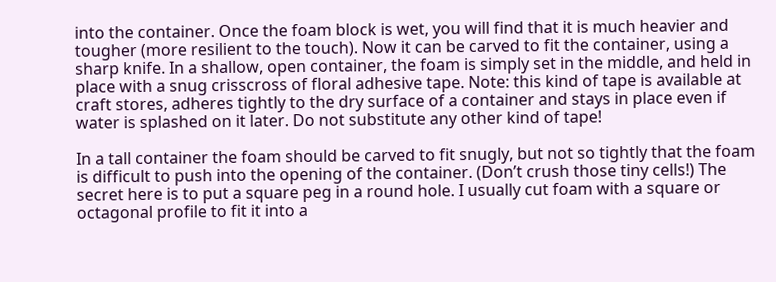into the container. Once the foam block is wet, you will find that it is much heavier and tougher (more resilient to the touch). Now it can be carved to fit the container, using a sharp knife. In a shallow, open container, the foam is simply set in the middle, and held in place with a snug crisscross of floral adhesive tape. Note: this kind of tape is available at craft stores, adheres tightly to the dry surface of a container and stays in place even if water is splashed on it later. Do not substitute any other kind of tape!

In a tall container the foam should be carved to fit snugly, but not so tightly that the foam is difficult to push into the opening of the container. (Don’t crush those tiny cells!) The secret here is to put a square peg in a round hole. I usually cut foam with a square or octagonal profile to fit it into a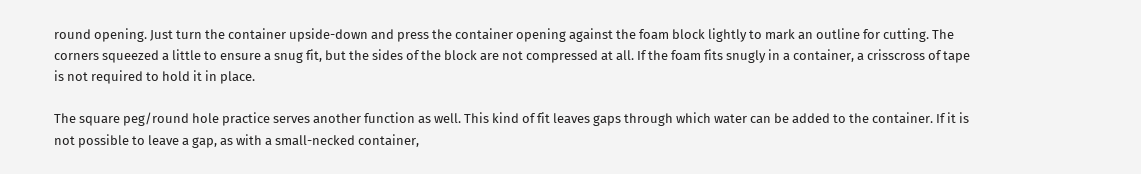round opening. Just turn the container upside-down and press the container opening against the foam block lightly to mark an outline for cutting. The corners squeezed a little to ensure a snug fit, but the sides of the block are not compressed at all. If the foam fits snugly in a container, a crisscross of tape is not required to hold it in place.

The square peg/round hole practice serves another function as well. This kind of fit leaves gaps through which water can be added to the container. If it is not possible to leave a gap, as with a small-necked container,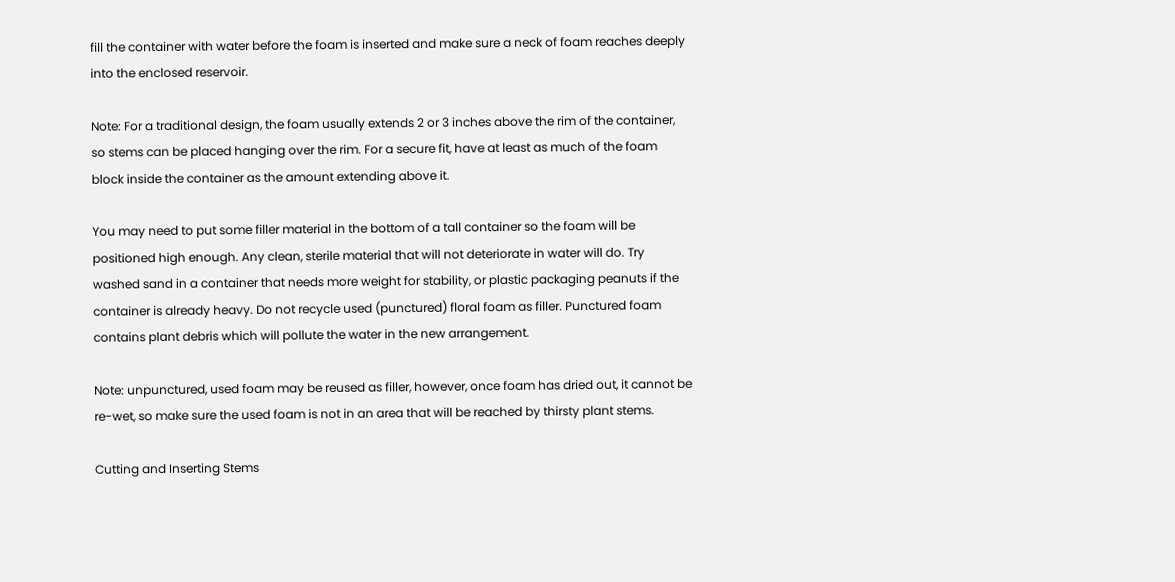fill the container with water before the foam is inserted and make sure a neck of foam reaches deeply into the enclosed reservoir.

Note: For a traditional design, the foam usually extends 2 or 3 inches above the rim of the container, so stems can be placed hanging over the rim. For a secure fit, have at least as much of the foam block inside the container as the amount extending above it.

You may need to put some filler material in the bottom of a tall container so the foam will be positioned high enough. Any clean, sterile material that will not deteriorate in water will do. Try washed sand in a container that needs more weight for stability, or plastic packaging peanuts if the container is already heavy. Do not recycle used (punctured) floral foam as filler. Punctured foam contains plant debris which will pollute the water in the new arrangement.

Note: unpunctured, used foam may be reused as filler, however, once foam has dried out, it cannot be re-wet, so make sure the used foam is not in an area that will be reached by thirsty plant stems.

Cutting and Inserting Stems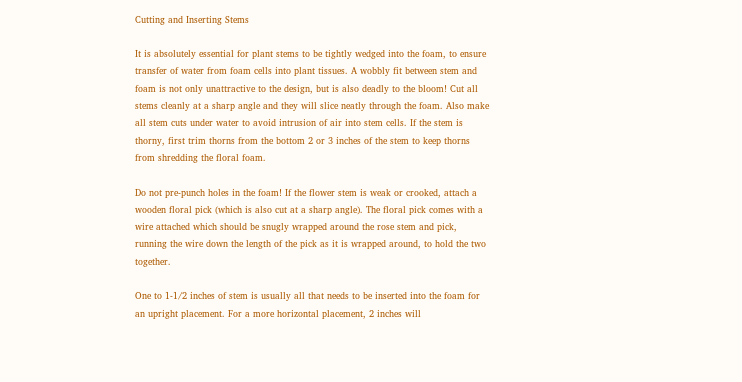Cutting and Inserting Stems

It is absolutely essential for plant stems to be tightly wedged into the foam, to ensure transfer of water from foam cells into plant tissues. A wobbly fit between stem and foam is not only unattractive to the design, but is also deadly to the bloom! Cut all stems cleanly at a sharp angle and they will slice neatly through the foam. Also make all stem cuts under water to avoid intrusion of air into stem cells. If the stem is thorny, first trim thorns from the bottom 2 or 3 inches of the stem to keep thorns from shredding the floral foam.

Do not pre-punch holes in the foam! If the flower stem is weak or crooked, attach a wooden floral pick (which is also cut at a sharp angle). The floral pick comes with a wire attached which should be snugly wrapped around the rose stem and pick, running the wire down the length of the pick as it is wrapped around, to hold the two together.

One to 1-1/2 inches of stem is usually all that needs to be inserted into the foam for an upright placement. For a more horizontal placement, 2 inches will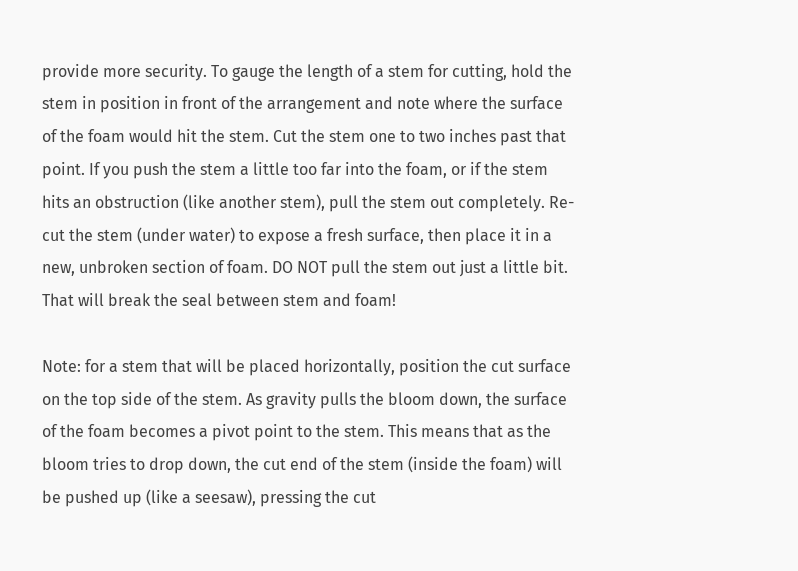provide more security. To gauge the length of a stem for cutting, hold the stem in position in front of the arrangement and note where the surface of the foam would hit the stem. Cut the stem one to two inches past that point. If you push the stem a little too far into the foam, or if the stem hits an obstruction (like another stem), pull the stem out completely. Re-cut the stem (under water) to expose a fresh surface, then place it in a new, unbroken section of foam. DO NOT pull the stem out just a little bit. That will break the seal between stem and foam!

Note: for a stem that will be placed horizontally, position the cut surface on the top side of the stem. As gravity pulls the bloom down, the surface of the foam becomes a pivot point to the stem. This means that as the bloom tries to drop down, the cut end of the stem (inside the foam) will be pushed up (like a seesaw), pressing the cut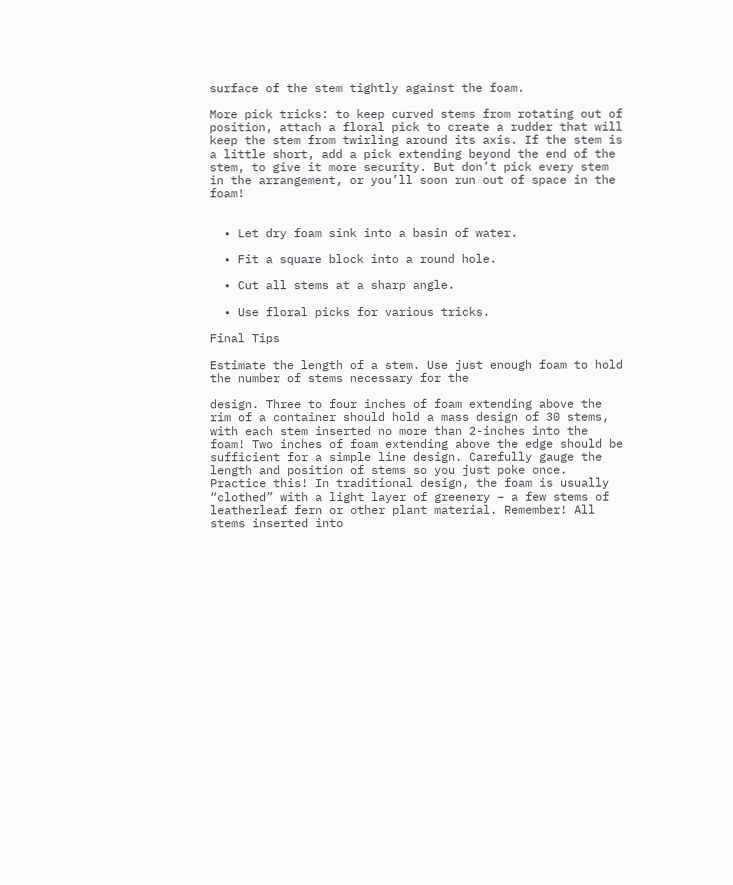surface of the stem tightly against the foam.

More pick tricks: to keep curved stems from rotating out of position, attach a floral pick to create a rudder that will keep the stem from twirling around its axis. If the stem is a little short, add a pick extending beyond the end of the stem, to give it more security. But don’t pick every stem in the arrangement, or you’ll soon run out of space in the foam!


  • Let dry foam sink into a basin of water.

  • Fit a square block into a round hole.

  • Cut all stems at a sharp angle.

  • Use floral picks for various tricks.

Final Tips

Estimate the length of a stem. Use just enough foam to hold the number of stems necessary for the

design. Three to four inches of foam extending above the rim of a container should hold a mass design of 30 stems, with each stem inserted no more than 2-inches into the foam! Two inches of foam extending above the edge should be sufficient for a simple line design. Carefully gauge the length and position of stems so you just poke once. Practice this! In traditional design, the foam is usually “clothed” with a light layer of greenery – a few stems of leatherleaf fern or other plant material. Remember! All stems inserted into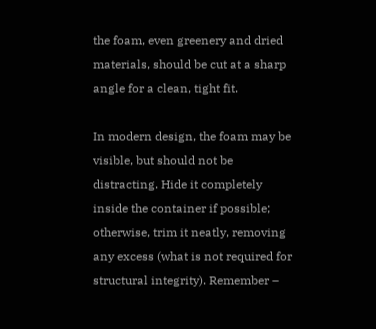the foam, even greenery and dried materials, should be cut at a sharp angle for a clean, tight fit.

In modern design, the foam may be visible, but should not be distracting. Hide it completely inside the container if possible; otherwise, trim it neatly, removing any excess (what is not required for structural integrity). Remember –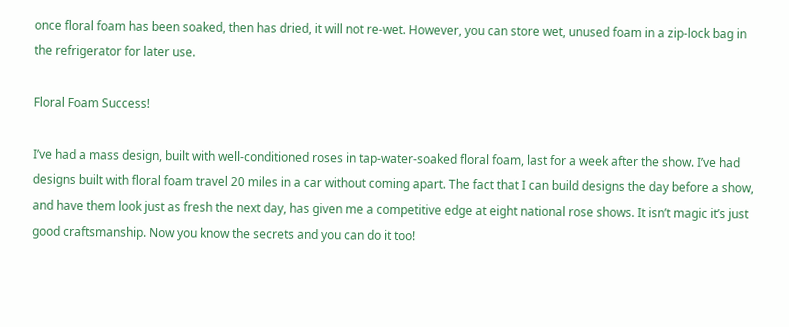once floral foam has been soaked, then has dried, it will not re-wet. However, you can store wet, unused foam in a zip-lock bag in the refrigerator for later use.

Floral Foam Success!

I’ve had a mass design, built with well-conditioned roses in tap-water-soaked floral foam, last for a week after the show. I’ve had designs built with floral foam travel 20 miles in a car without coming apart. The fact that I can build designs the day before a show, and have them look just as fresh the next day, has given me a competitive edge at eight national rose shows. It isn’t magic it’s just good craftsmanship. Now you know the secrets and you can do it too!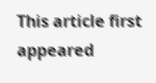This article first appeared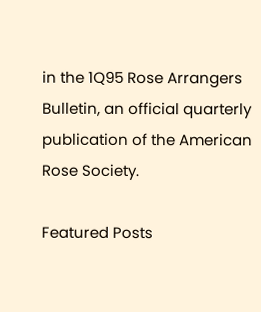in the 1Q95 Rose Arrangers Bulletin, an official quarterly publication of the American Rose Society.

Featured Posts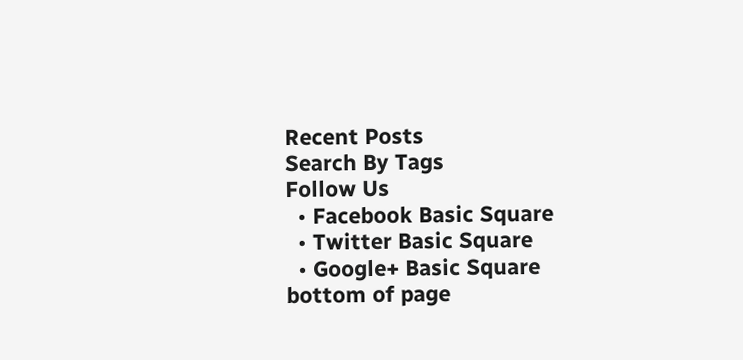Recent Posts
Search By Tags
Follow Us
  • Facebook Basic Square
  • Twitter Basic Square
  • Google+ Basic Square
bottom of page